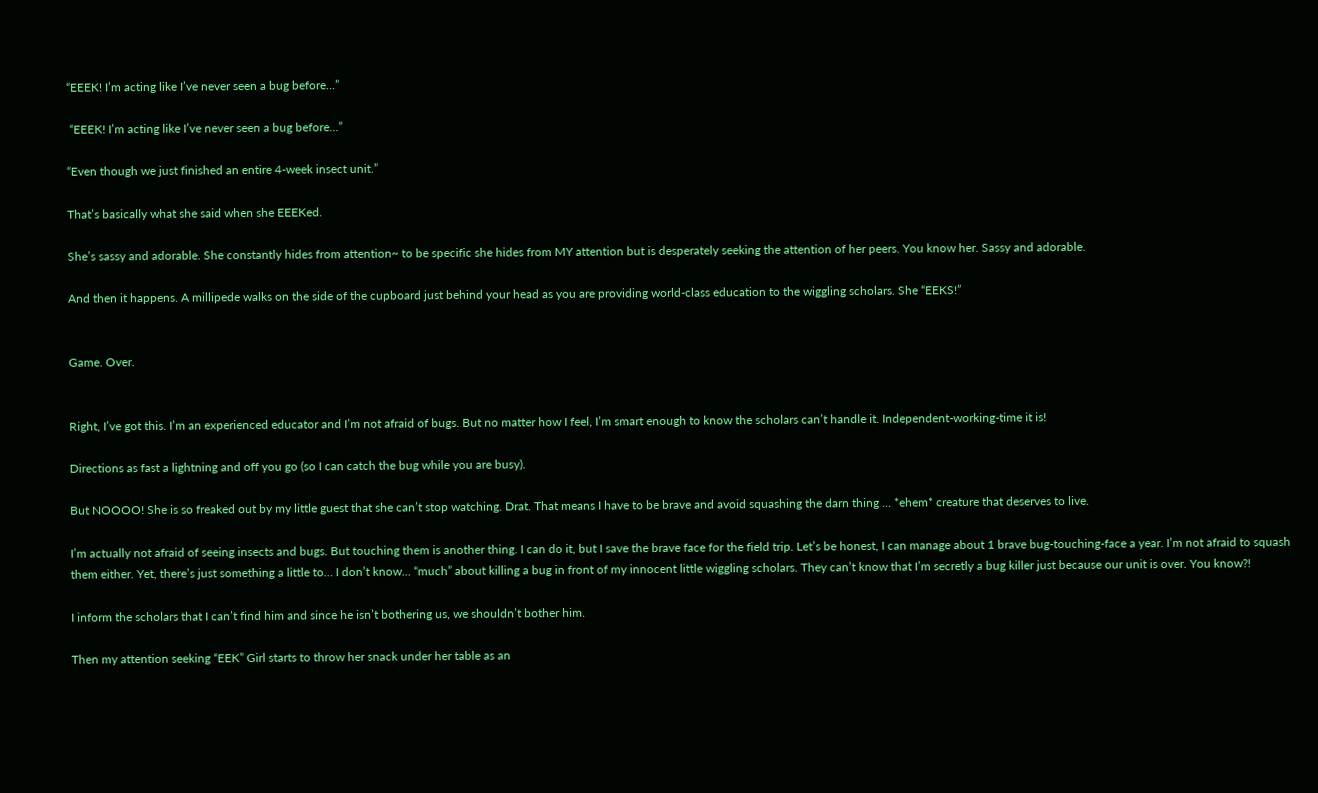“EEEK! I’m acting like I’ve never seen a bug before…”

 “EEEK! I’m acting like I’ve never seen a bug before…”

“Even though we just finished an entire 4-week insect unit.”

That’s basically what she said when she EEEKed.

She’s sassy and adorable. She constantly hides from attention~ to be specific she hides from MY attention but is desperately seeking the attention of her peers. You know her. Sassy and adorable.

And then it happens. A millipede walks on the side of the cupboard just behind your head as you are providing world-class education to the wiggling scholars. She “EEKS!”


Game. Over.


Right, I’ve got this. I’m an experienced educator and I’m not afraid of bugs. But no matter how I feel, I’m smart enough to know the scholars can’t handle it. Independent-working-time it is!

Directions as fast a lightning and off you go (so I can catch the bug while you are busy).

But NOOOO! She is so freaked out by my little guest that she can’t stop watching. Drat. That means I have to be brave and avoid squashing the darn thing ... *ehem* creature that deserves to live.

I’m actually not afraid of seeing insects and bugs. But touching them is another thing. I can do it, but I save the brave face for the field trip. Let’s be honest, I can manage about 1 brave bug-touching-face a year. I’m not afraid to squash them either. Yet, there’s just something a little to… I don’t know… “much” about killing a bug in front of my innocent little wiggling scholars. They can’t know that I’m secretly a bug killer just because our unit is over. You know?!

I inform the scholars that I can’t find him and since he isn’t bothering us, we shouldn’t bother him.

Then my attention seeking “EEK” Girl starts to throw her snack under her table as an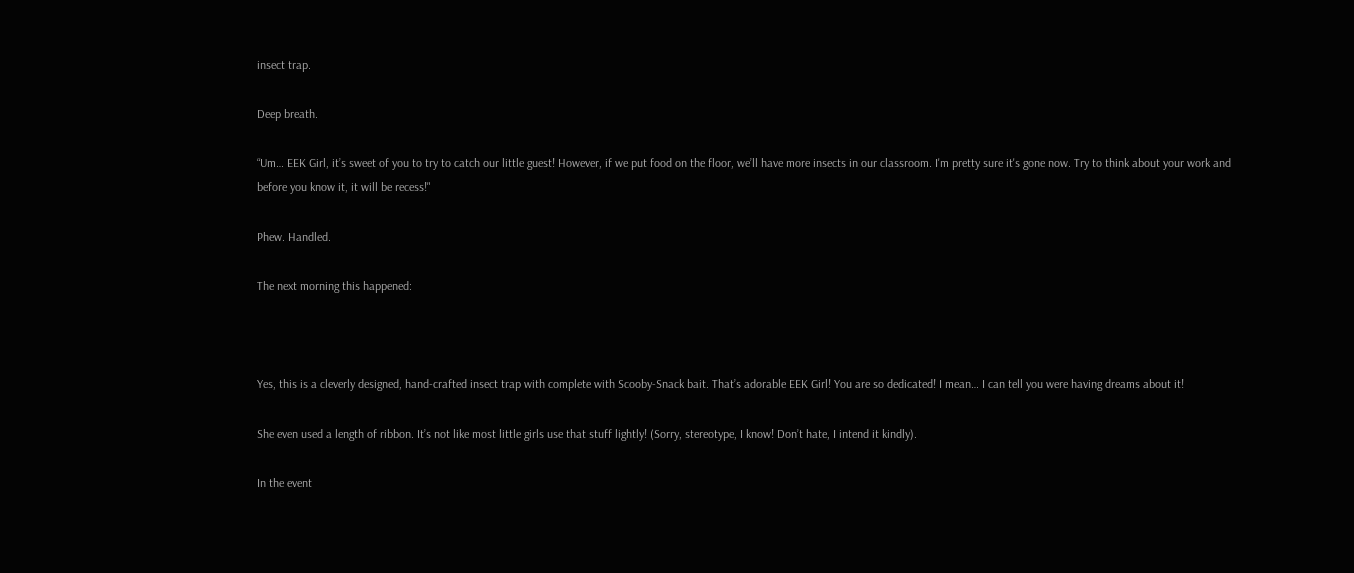insect trap.

Deep breath.

“Um… EEK Girl, it’s sweet of you to try to catch our little guest! However, if we put food on the floor, we’ll have more insects in our classroom. I'm pretty sure it's gone now. Try to think about your work and before you know it, it will be recess!"

Phew. Handled.

The next morning this happened:



Yes, this is a cleverly designed, hand-crafted insect trap with complete with Scooby-Snack bait. That’s adorable EEK Girl! You are so dedicated! I mean… I can tell you were having dreams about it!

She even used a length of ribbon. It’s not like most little girls use that stuff lightly! (Sorry, stereotype, I know! Don’t hate, I intend it kindly).

In the event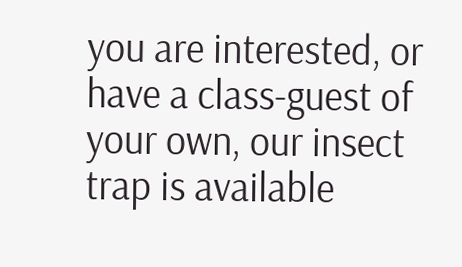you are interested, or have a class-guest of your own, our insect trap is available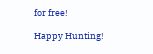for free!

Happy Hunting!